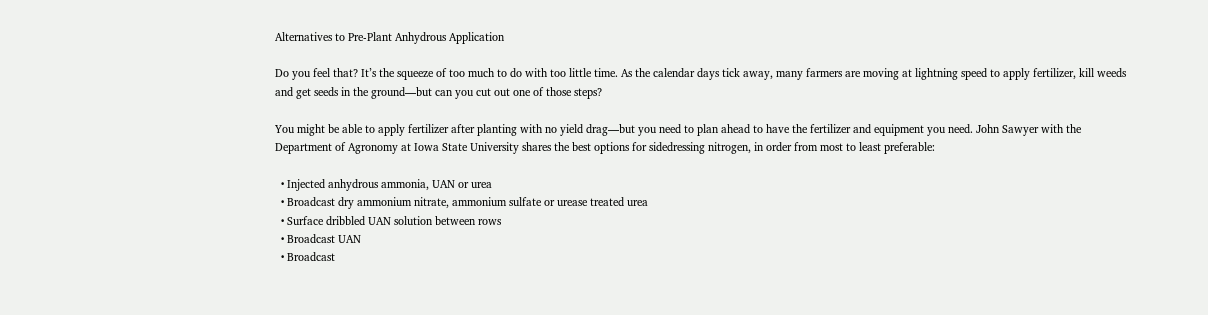Alternatives to Pre-Plant Anhydrous Application

Do you feel that? It’s the squeeze of too much to do with too little time. As the calendar days tick away, many farmers are moving at lightning speed to apply fertilizer, kill weeds and get seeds in the ground—but can you cut out one of those steps?

You might be able to apply fertilizer after planting with no yield drag—but you need to plan ahead to have the fertilizer and equipment you need. John Sawyer with the Department of Agronomy at Iowa State University shares the best options for sidedressing nitrogen, in order from most to least preferable:

  • Injected anhydrous ammonia, UAN or urea
  • Broadcast dry ammonium nitrate, ammonium sulfate or urease treated urea
  • Surface dribbled UAN solution between rows
  • Broadcast UAN
  • Broadcast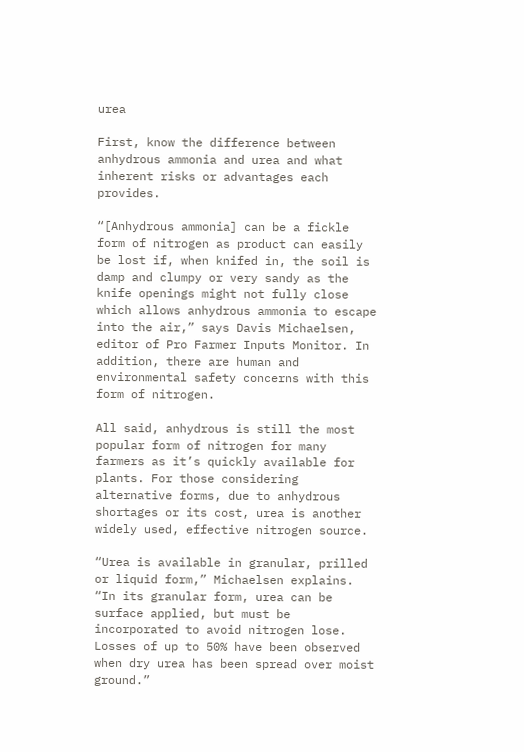urea

First, know the difference between anhydrous ammonia and urea and what inherent risks or advantages each provides.

“[Anhydrous ammonia] can be a fickle form of nitrogen as product can easily be lost if, when knifed in, the soil is damp and clumpy or very sandy as the knife openings might not fully close which allows anhydrous ammonia to escape into the air,” says Davis Michaelsen, editor of Pro Farmer Inputs Monitor. In addition, there are human and environmental safety concerns with this form of nitrogen.

All said, anhydrous is still the most popular form of nitrogen for many farmers as it’s quickly available for plants. For those considering alternative forms, due to anhydrous shortages or its cost, urea is another widely used, effective nitrogen source.

“Urea is available in granular, prilled or liquid form,” Michaelsen explains. “In its granular form, urea can be surface applied, but must be incorporated to avoid nitrogen lose. Losses of up to 50% have been observed when dry urea has been spread over moist ground.”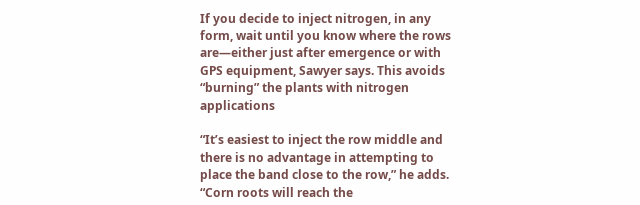If you decide to inject nitrogen, in any form, wait until you know where the rows are—either just after emergence or with GPS equipment, Sawyer says. This avoids “burning” the plants with nitrogen applications

“It’s easiest to inject the row middle and there is no advantage in attempting to place the band close to the row,” he adds. “Corn roots will reach the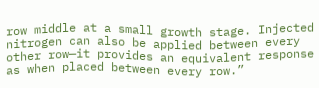row middle at a small growth stage. Injected nitrogen can also be applied between every other row—it provides an equivalent response as when placed between every row.”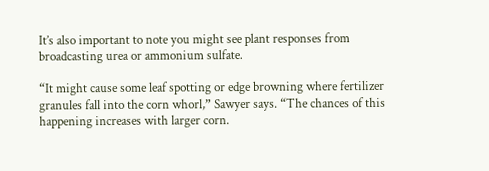It’s also important to note you might see plant responses from broadcasting urea or ammonium sulfate.

“It might cause some leaf spotting or edge browning where fertilizer granules fall into the corn whorl,” Sawyer says. “The chances of this happening increases with larger corn.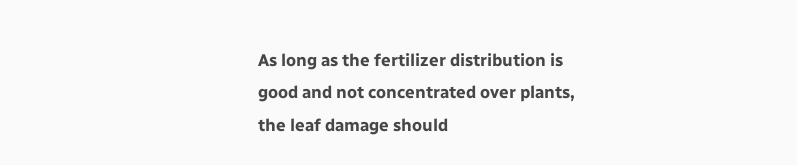As long as the fertilizer distribution is good and not concentrated over plants, the leaf damage should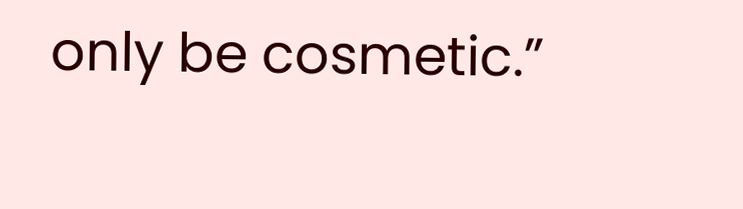only be cosmetic.”